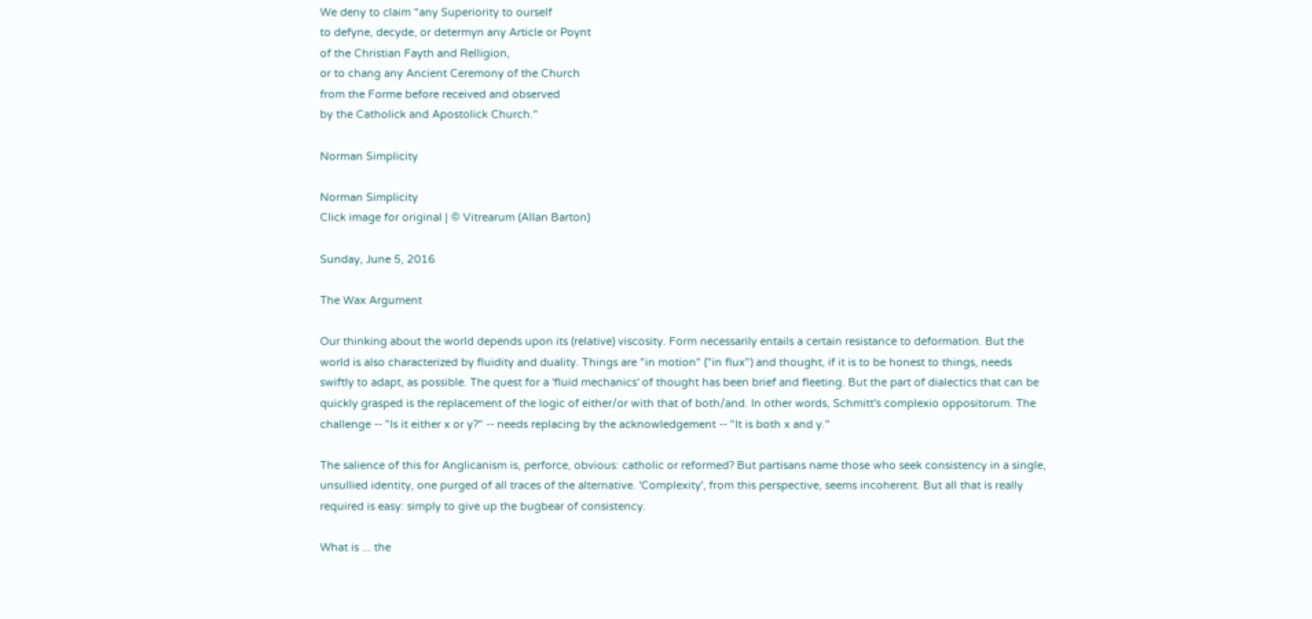We deny to claim "any Superiority to ourself
to defyne, decyde, or determyn any Article or Poynt
of the Christian Fayth and Relligion,
or to chang any Ancient Ceremony of the Church
from the Forme before received and observed
by the Catholick and Apostolick Church."

Norman Simplicity

Norman Simplicity
Click image for original | © Vitrearum (Allan Barton)

Sunday, June 5, 2016

The Wax Argument

Our thinking about the world depends upon its (relative) viscosity. Form necessarily entails a certain resistance to deformation. But the world is also characterized by fluidity and duality. Things are "in motion" ("in flux") and thought, if it is to be honest to things, needs swiftly to adapt, as possible. The quest for a 'fluid mechanics' of thought has been brief and fleeting. But the part of dialectics that can be quickly grasped is the replacement of the logic of either/or with that of both/and. In other words, Schmitt's complexio oppositorum. The challenge -- "Is it either x or y?" -- needs replacing by the acknowledgement -- "It is both x and y."

The salience of this for Anglicanism is, perforce, obvious: catholic or reformed? But partisans name those who seek consistency in a single, unsullied identity, one purged of all traces of the alternative. 'Complexity', from this perspective, seems incoherent. But all that is really required is easy: simply to give up the bugbear of consistency.

What is ... the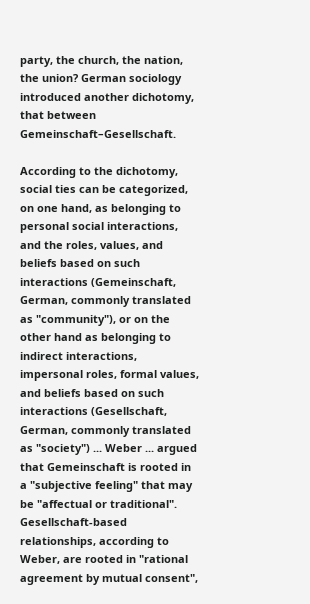party, the church, the nation, the union? German sociology introduced another dichotomy, that between Gemeinschaft–Gesellschaft.

According to the dichotomy, social ties can be categorized, on one hand, as belonging to personal social interactions, and the roles, values, and beliefs based on such interactions (Gemeinschaft, German, commonly translated as "community"), or on the other hand as belonging to indirect interactions, impersonal roles, formal values, and beliefs based on such interactions (Gesellschaft, German, commonly translated as "society") ... Weber ... argued that Gemeinschaft is rooted in a "subjective feeling" that may be "affectual or traditional". Gesellschaft-based relationships, according to Weber, are rooted in "rational agreement by mutual consent",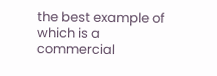the best example of which is a commercial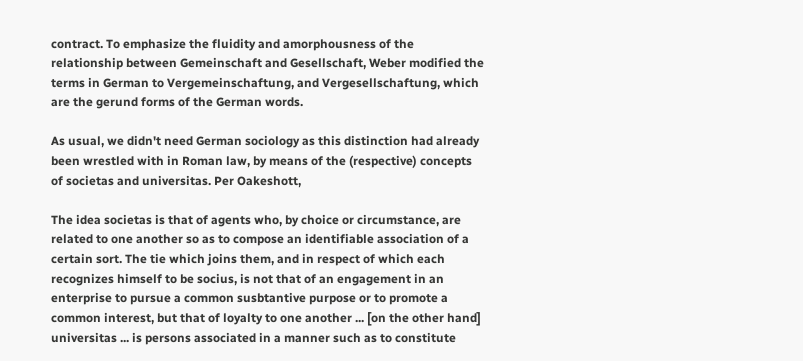contract. To emphasize the fluidity and amorphousness of the relationship between Gemeinschaft and Gesellschaft, Weber modified the terms in German to Vergemeinschaftung, and Vergesellschaftung, which are the gerund forms of the German words.

As usual, we didn't need German sociology as this distinction had already been wrestled with in Roman law, by means of the (respective) concepts of societas and universitas. Per Oakeshott,

The idea societas is that of agents who, by choice or circumstance, are related to one another so as to compose an identifiable association of a certain sort. The tie which joins them, and in respect of which each recognizes himself to be socius, is not that of an engagement in an enterprise to pursue a common susbtantive purpose or to promote a common interest, but that of loyalty to one another ... [on the other hand] universitas ... is persons associated in a manner such as to constitute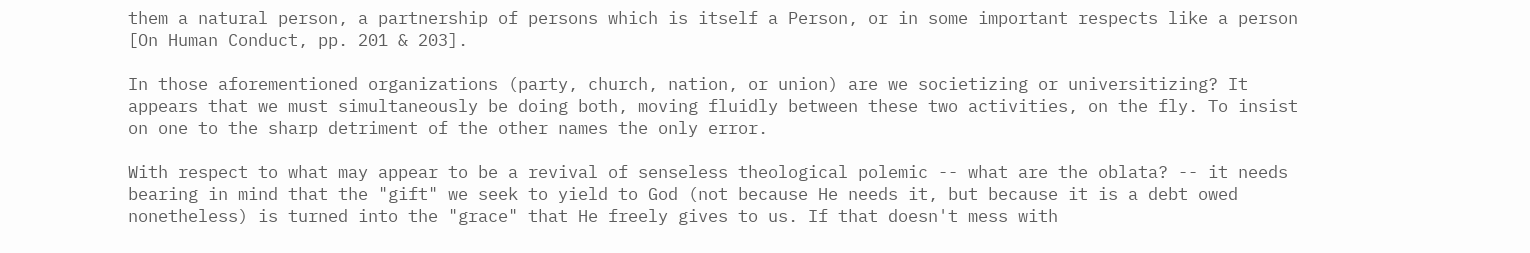them a natural person, a partnership of persons which is itself a Person, or in some important respects like a person [On Human Conduct, pp. 201 & 203].

In those aforementioned organizations (party, church, nation, or union) are we societizing or universitizing? It appears that we must simultaneously be doing both, moving fluidly between these two activities, on the fly. To insist on one to the sharp detriment of the other names the only error.

With respect to what may appear to be a revival of senseless theological polemic -- what are the oblata? -- it needs bearing in mind that the "gift" we seek to yield to God (not because He needs it, but because it is a debt owed nonetheless) is turned into the "grace" that He freely gives to us. If that doesn't mess with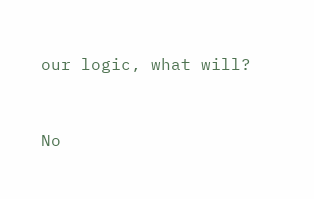our logic, what will?


No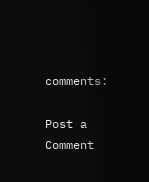comments:

Post a Comment